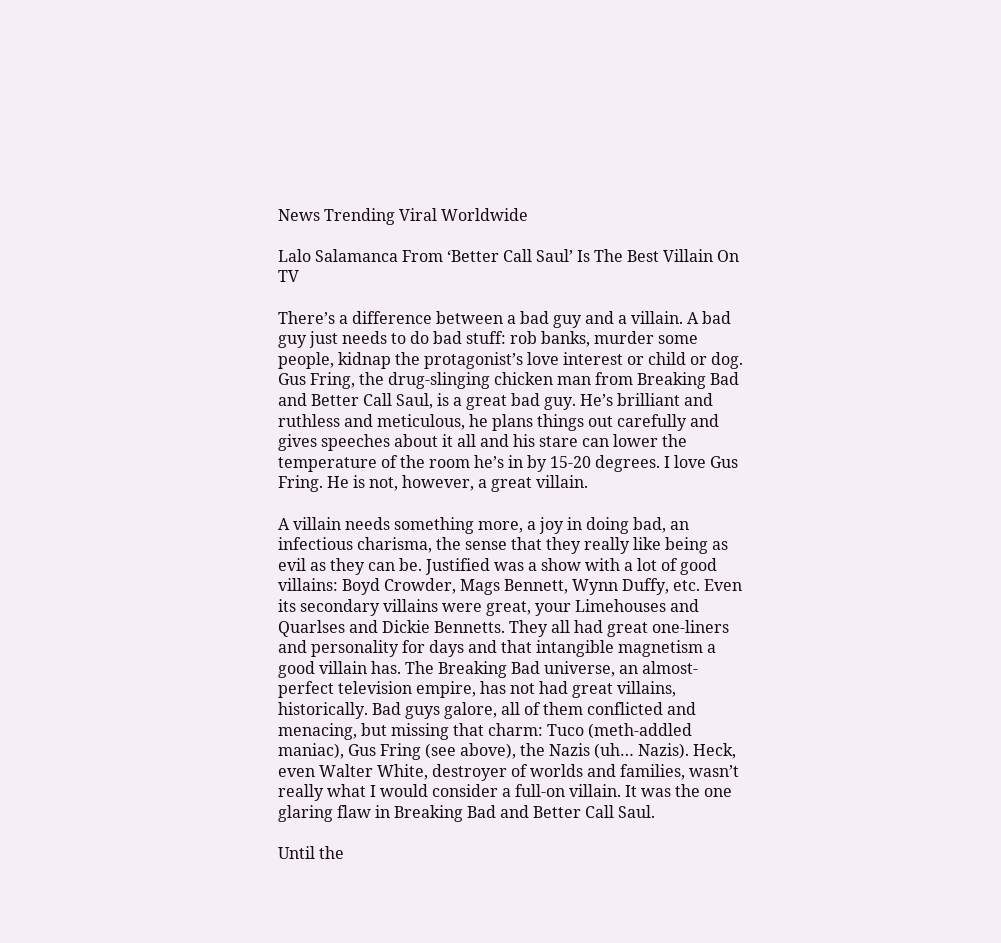News Trending Viral Worldwide

Lalo Salamanca From ‘Better Call Saul’ Is The Best Villain On TV

There’s a difference between a bad guy and a villain. A bad guy just needs to do bad stuff: rob banks, murder some people, kidnap the protagonist’s love interest or child or dog. Gus Fring, the drug-slinging chicken man from Breaking Bad and Better Call Saul, is a great bad guy. He’s brilliant and ruthless and meticulous, he plans things out carefully and gives speeches about it all and his stare can lower the temperature of the room he’s in by 15-20 degrees. I love Gus Fring. He is not, however, a great villain.

A villain needs something more, a joy in doing bad, an infectious charisma, the sense that they really like being as evil as they can be. Justified was a show with a lot of good villains: Boyd Crowder, Mags Bennett, Wynn Duffy, etc. Even its secondary villains were great, your Limehouses and Quarlses and Dickie Bennetts. They all had great one-liners and personality for days and that intangible magnetism a good villain has. The Breaking Bad universe, an almost-perfect television empire, has not had great villains, historically. Bad guys galore, all of them conflicted and menacing, but missing that charm: Tuco (meth-addled maniac), Gus Fring (see above), the Nazis (uh… Nazis). Heck, even Walter White, destroyer of worlds and families, wasn’t really what I would consider a full-on villain. It was the one glaring flaw in Breaking Bad and Better Call Saul.

Until the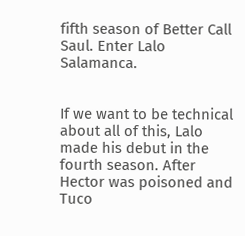fifth season of Better Call Saul. Enter Lalo Salamanca.


If we want to be technical about all of this, Lalo made his debut in the fourth season. After Hector was poisoned and Tuco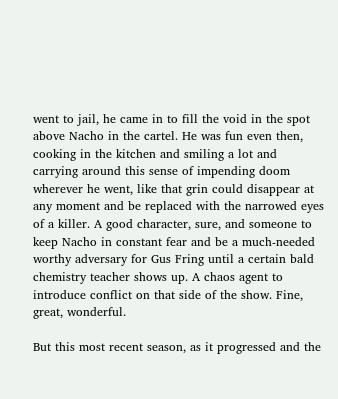went to jail, he came in to fill the void in the spot above Nacho in the cartel. He was fun even then, cooking in the kitchen and smiling a lot and carrying around this sense of impending doom wherever he went, like that grin could disappear at any moment and be replaced with the narrowed eyes of a killer. A good character, sure, and someone to keep Nacho in constant fear and be a much-needed worthy adversary for Gus Fring until a certain bald chemistry teacher shows up. A chaos agent to introduce conflict on that side of the show. Fine, great, wonderful.

But this most recent season, as it progressed and the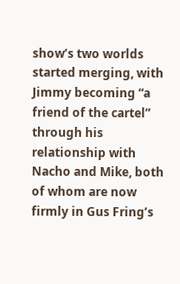show’s two worlds started merging, with Jimmy becoming “a friend of the cartel” through his relationship with Nacho and Mike, both of whom are now firmly in Gus Fring’s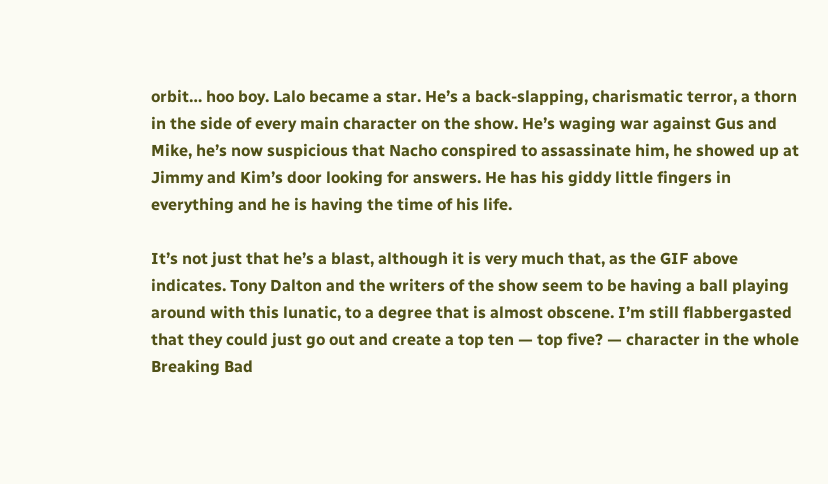orbit… hoo boy. Lalo became a star. He’s a back-slapping, charismatic terror, a thorn in the side of every main character on the show. He’s waging war against Gus and Mike, he’s now suspicious that Nacho conspired to assassinate him, he showed up at Jimmy and Kim’s door looking for answers. He has his giddy little fingers in everything and he is having the time of his life.

It’s not just that he’s a blast, although it is very much that, as the GIF above indicates. Tony Dalton and the writers of the show seem to be having a ball playing around with this lunatic, to a degree that is almost obscene. I’m still flabbergasted that they could just go out and create a top ten — top five? — character in the whole Breaking Bad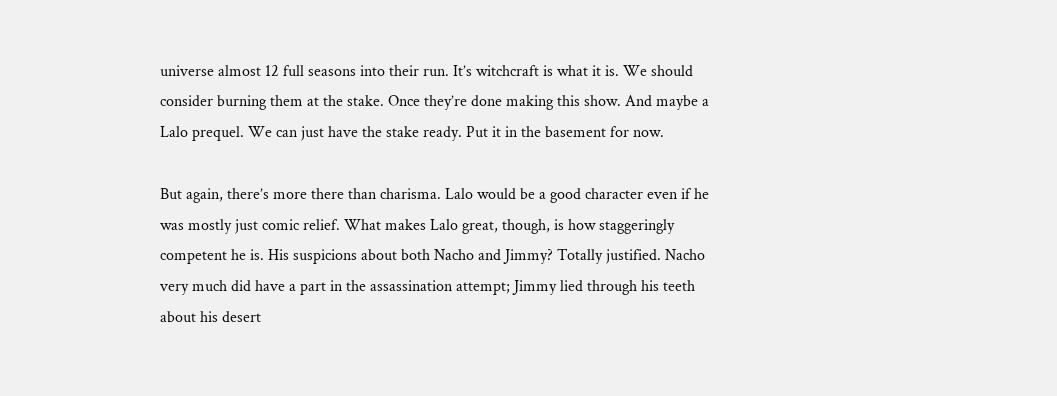universe almost 12 full seasons into their run. It’s witchcraft is what it is. We should consider burning them at the stake. Once they’re done making this show. And maybe a Lalo prequel. We can just have the stake ready. Put it in the basement for now.

But again, there’s more there than charisma. Lalo would be a good character even if he was mostly just comic relief. What makes Lalo great, though, is how staggeringly competent he is. His suspicions about both Nacho and Jimmy? Totally justified. Nacho very much did have a part in the assassination attempt; Jimmy lied through his teeth about his desert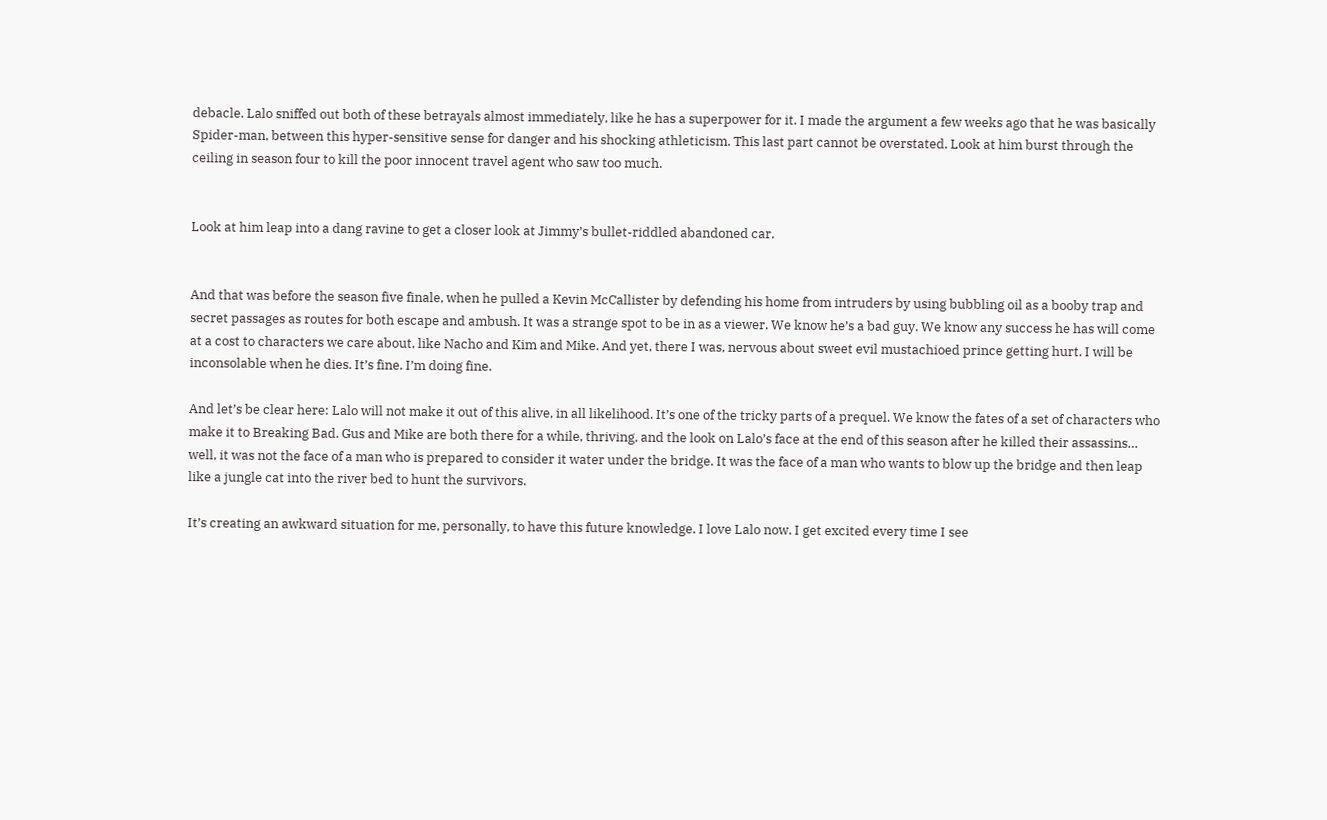debacle. Lalo sniffed out both of these betrayals almost immediately, like he has a superpower for it. I made the argument a few weeks ago that he was basically Spider-man, between this hyper-sensitive sense for danger and his shocking athleticism. This last part cannot be overstated. Look at him burst through the ceiling in season four to kill the poor innocent travel agent who saw too much.


Look at him leap into a dang ravine to get a closer look at Jimmy’s bullet-riddled abandoned car.


And that was before the season five finale, when he pulled a Kevin McCallister by defending his home from intruders by using bubbling oil as a booby trap and secret passages as routes for both escape and ambush. It was a strange spot to be in as a viewer. We know he’s a bad guy. We know any success he has will come at a cost to characters we care about, like Nacho and Kim and Mike. And yet, there I was, nervous about sweet evil mustachioed prince getting hurt. I will be inconsolable when he dies. It’s fine. I’m doing fine.

And let’s be clear here: Lalo will not make it out of this alive, in all likelihood. It’s one of the tricky parts of a prequel. We know the fates of a set of characters who make it to Breaking Bad. Gus and Mike are both there for a while, thriving, and the look on Lalo’s face at the end of this season after he killed their assassins… well, it was not the face of a man who is prepared to consider it water under the bridge. It was the face of a man who wants to blow up the bridge and then leap like a jungle cat into the river bed to hunt the survivors.

It’s creating an awkward situation for me, personally, to have this future knowledge. I love Lalo now. I get excited every time I see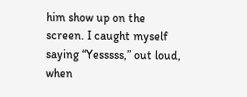him show up on the screen. I caught myself saying “Yesssss,” out loud, when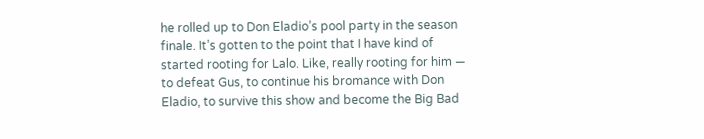he rolled up to Don Eladio’s pool party in the season finale. It’s gotten to the point that I have kind of started rooting for Lalo. Like, really rooting for him — to defeat Gus, to continue his bromance with Don Eladio, to survive this show and become the Big Bad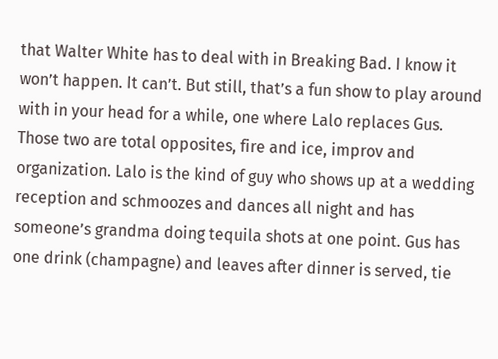that Walter White has to deal with in Breaking Bad. I know it won’t happen. It can’t. But still, that’s a fun show to play around with in your head for a while, one where Lalo replaces Gus. Those two are total opposites, fire and ice, improv and organization. Lalo is the kind of guy who shows up at a wedding reception and schmoozes and dances all night and has someone’s grandma doing tequila shots at one point. Gus has one drink (champagne) and leaves after dinner is served, tie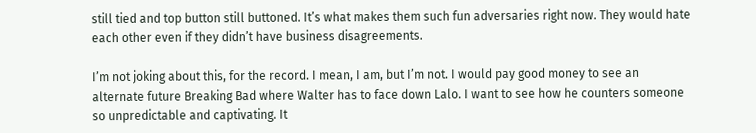still tied and top button still buttoned. It’s what makes them such fun adversaries right now. They would hate each other even if they didn’t have business disagreements.

I’m not joking about this, for the record. I mean, I am, but I’m not. I would pay good money to see an alternate future Breaking Bad where Walter has to face down Lalo. I want to see how he counters someone so unpredictable and captivating. It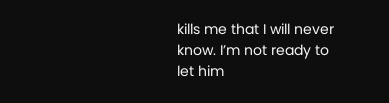kills me that I will never know. I’m not ready to let him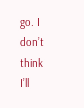go. I don’t think I’ll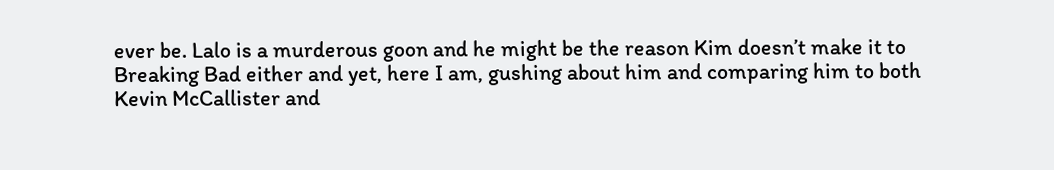ever be. Lalo is a murderous goon and he might be the reason Kim doesn’t make it to Breaking Bad either and yet, here I am, gushing about him and comparing him to both Kevin McCallister and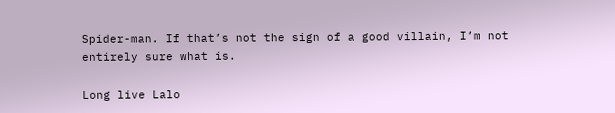Spider-man. If that’s not the sign of a good villain, I’m not entirely sure what is.

Long live Lalo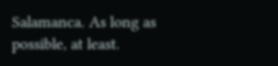Salamanca. As long as possible, at least.